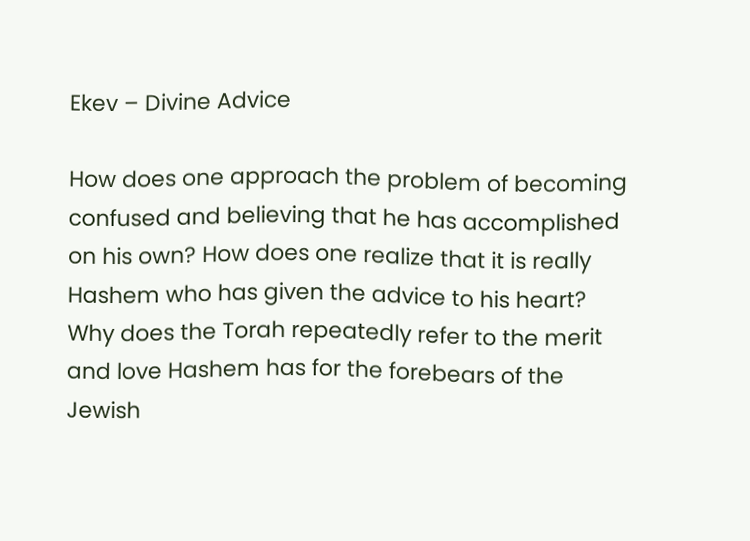Ekev – Divine Advice

How does one approach the problem of becoming confused and believing that he has accomplished on his own? How does one realize that it is really Hashem who has given the advice to his heart? Why does the Torah repeatedly refer to the merit and love Hashem has for the forebears of the Jewish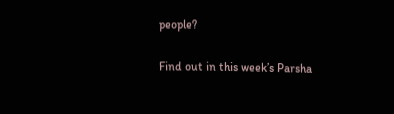people?

Find out in this week’s Parsha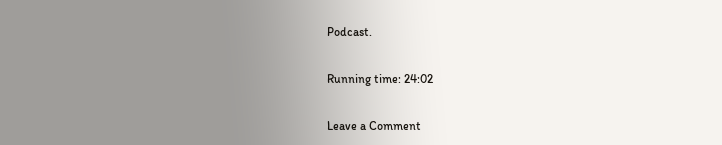Podcast.

Running time: 24:02

Leave a Comment